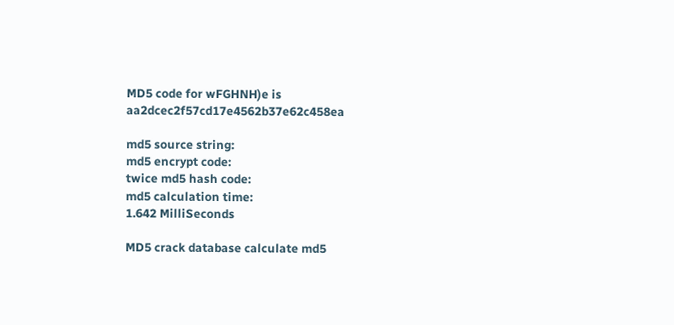MD5 code for wFGHNH)e is aa2dcec2f57cd17e4562b37e62c458ea

md5 source string:
md5 encrypt code:
twice md5 hash code:
md5 calculation time:
1.642 MilliSeconds

MD5 crack database calculate md5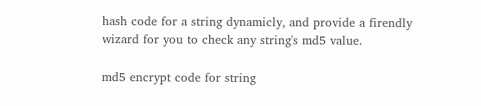hash code for a string dynamicly, and provide a firendly wizard for you to check any string's md5 value.

md5 encrypt code for string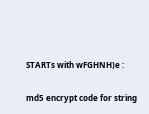STARTs with wFGHNH)e :

md5 encrypt code for string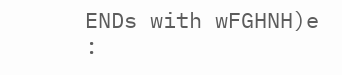ENDs with wFGHNH)e :